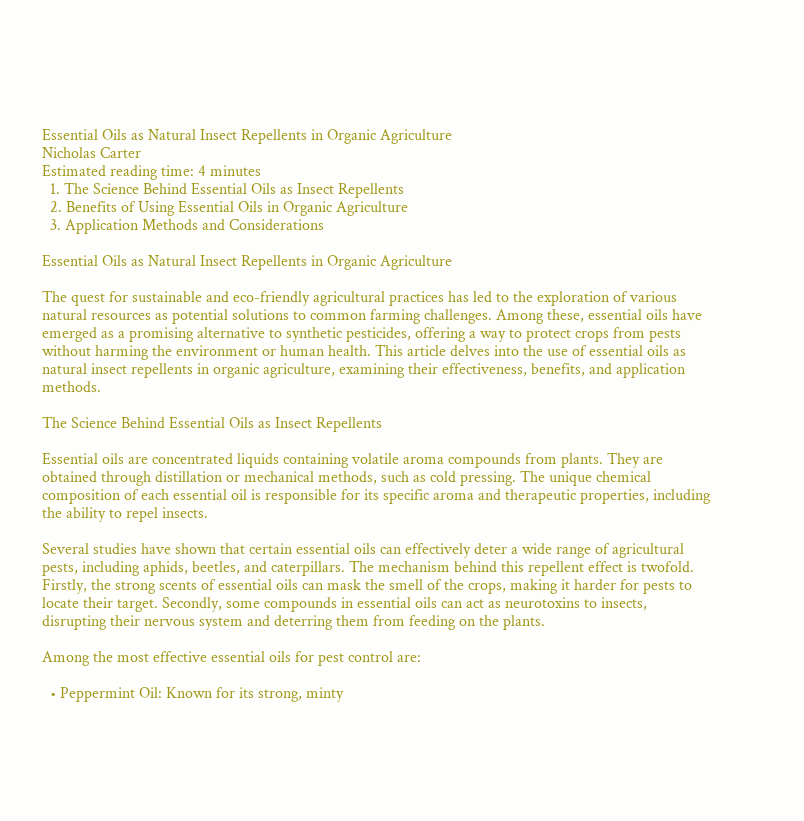Essential Oils as Natural Insect Repellents in Organic Agriculture
Nicholas Carter
Estimated reading time: 4 minutes
  1. The Science Behind Essential Oils as Insect Repellents
  2. Benefits of Using Essential Oils in Organic Agriculture
  3. Application Methods and Considerations

Essential Oils as Natural Insect Repellents in Organic Agriculture

The quest for sustainable and eco-friendly agricultural practices has led to the exploration of various natural resources as potential solutions to common farming challenges. Among these, essential oils have emerged as a promising alternative to synthetic pesticides, offering a way to protect crops from pests without harming the environment or human health. This article delves into the use of essential oils as natural insect repellents in organic agriculture, examining their effectiveness, benefits, and application methods.

The Science Behind Essential Oils as Insect Repellents

Essential oils are concentrated liquids containing volatile aroma compounds from plants. They are obtained through distillation or mechanical methods, such as cold pressing. The unique chemical composition of each essential oil is responsible for its specific aroma and therapeutic properties, including the ability to repel insects.

Several studies have shown that certain essential oils can effectively deter a wide range of agricultural pests, including aphids, beetles, and caterpillars. The mechanism behind this repellent effect is twofold. Firstly, the strong scents of essential oils can mask the smell of the crops, making it harder for pests to locate their target. Secondly, some compounds in essential oils can act as neurotoxins to insects, disrupting their nervous system and deterring them from feeding on the plants.

Among the most effective essential oils for pest control are:

  • Peppermint Oil: Known for its strong, minty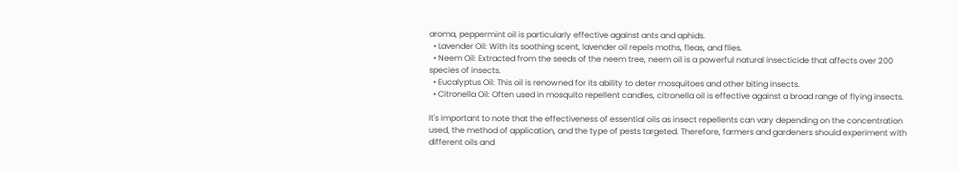aroma, peppermint oil is particularly effective against ants and aphids.
  • Lavender Oil: With its soothing scent, lavender oil repels moths, fleas, and flies.
  • Neem Oil: Extracted from the seeds of the neem tree, neem oil is a powerful natural insecticide that affects over 200 species of insects.
  • Eucalyptus Oil: This oil is renowned for its ability to deter mosquitoes and other biting insects.
  • Citronella Oil: Often used in mosquito repellent candles, citronella oil is effective against a broad range of flying insects.

It's important to note that the effectiveness of essential oils as insect repellents can vary depending on the concentration used, the method of application, and the type of pests targeted. Therefore, farmers and gardeners should experiment with different oils and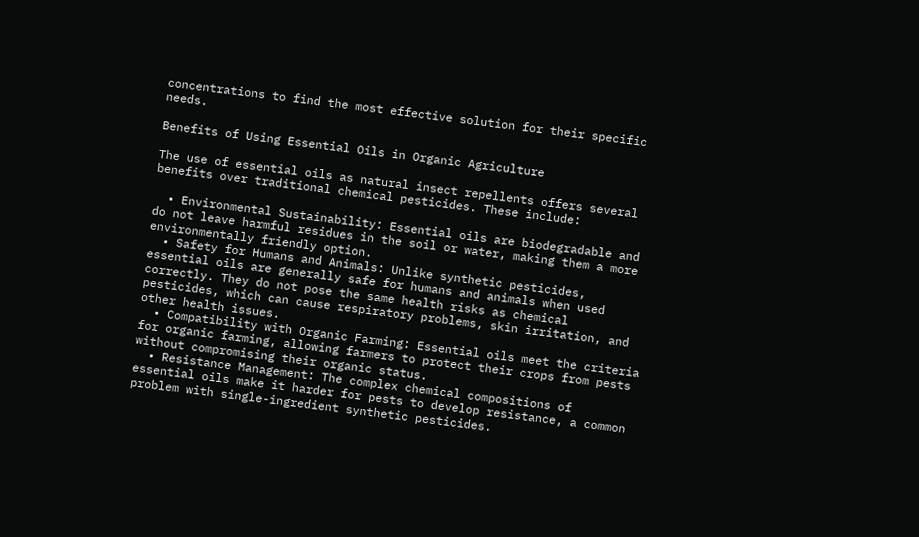concentrations to find the most effective solution for their specific needs.

Benefits of Using Essential Oils in Organic Agriculture

The use of essential oils as natural insect repellents offers several benefits over traditional chemical pesticides. These include:

  • Environmental Sustainability: Essential oils are biodegradable and do not leave harmful residues in the soil or water, making them a more environmentally friendly option.
  • Safety for Humans and Animals: Unlike synthetic pesticides, essential oils are generally safe for humans and animals when used correctly. They do not pose the same health risks as chemical pesticides, which can cause respiratory problems, skin irritation, and other health issues.
  • Compatibility with Organic Farming: Essential oils meet the criteria for organic farming, allowing farmers to protect their crops from pests without compromising their organic status.
  • Resistance Management: The complex chemical compositions of essential oils make it harder for pests to develop resistance, a common problem with single-ingredient synthetic pesticides.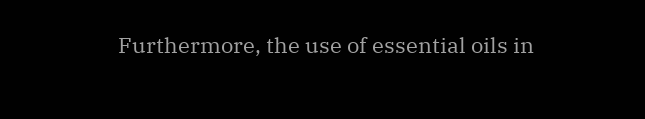Furthermore, the use of essential oils in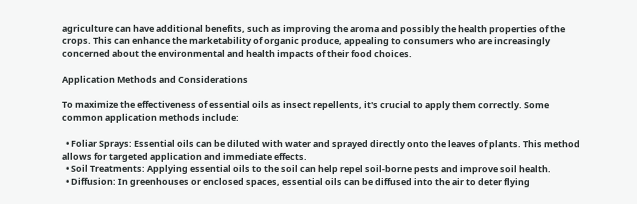agriculture can have additional benefits, such as improving the aroma and possibly the health properties of the crops. This can enhance the marketability of organic produce, appealing to consumers who are increasingly concerned about the environmental and health impacts of their food choices.

Application Methods and Considerations

To maximize the effectiveness of essential oils as insect repellents, it's crucial to apply them correctly. Some common application methods include:

  • Foliar Sprays: Essential oils can be diluted with water and sprayed directly onto the leaves of plants. This method allows for targeted application and immediate effects.
  • Soil Treatments: Applying essential oils to the soil can help repel soil-borne pests and improve soil health.
  • Diffusion: In greenhouses or enclosed spaces, essential oils can be diffused into the air to deter flying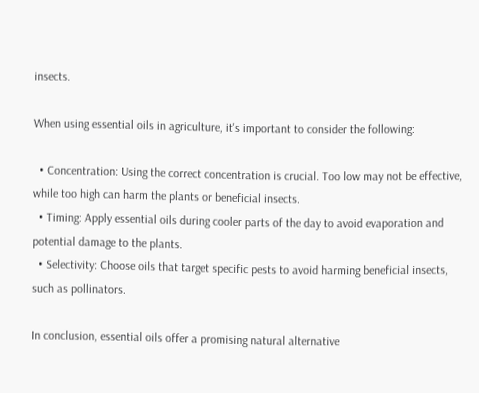insects.

When using essential oils in agriculture, it's important to consider the following:

  • Concentration: Using the correct concentration is crucial. Too low may not be effective, while too high can harm the plants or beneficial insects.
  • Timing: Apply essential oils during cooler parts of the day to avoid evaporation and potential damage to the plants.
  • Selectivity: Choose oils that target specific pests to avoid harming beneficial insects, such as pollinators.

In conclusion, essential oils offer a promising natural alternative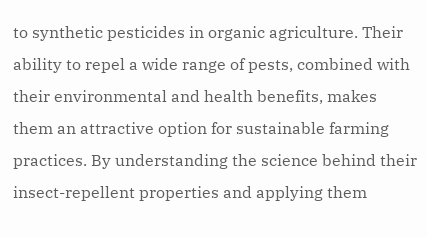to synthetic pesticides in organic agriculture. Their ability to repel a wide range of pests, combined with their environmental and health benefits, makes them an attractive option for sustainable farming practices. By understanding the science behind their insect-repellent properties and applying them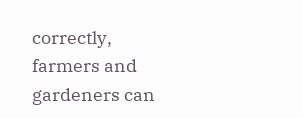correctly, farmers and gardeners can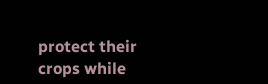protect their crops while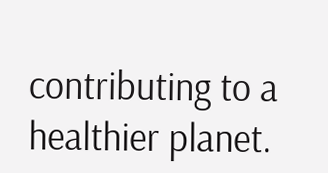contributing to a healthier planet.